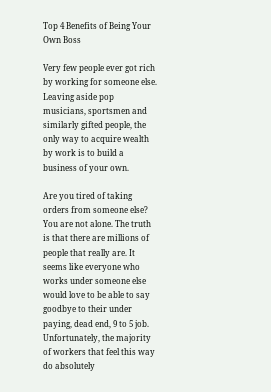Top 4 Benefits of Being Your Own Boss

Very few people ever got rich by working for someone else. Leaving aside pop musicians, sportsmen and similarly gifted people, the only way to acquire wealth by work is to build a business of your own.

Are you tired of taking orders from someone else? You are not alone. The truth is that there are millions of people that really are. It seems like everyone who works under someone else would love to be able to say goodbye to their under paying, dead end, 9 to 5 job. Unfortunately, the majority of workers that feel this way do absolutely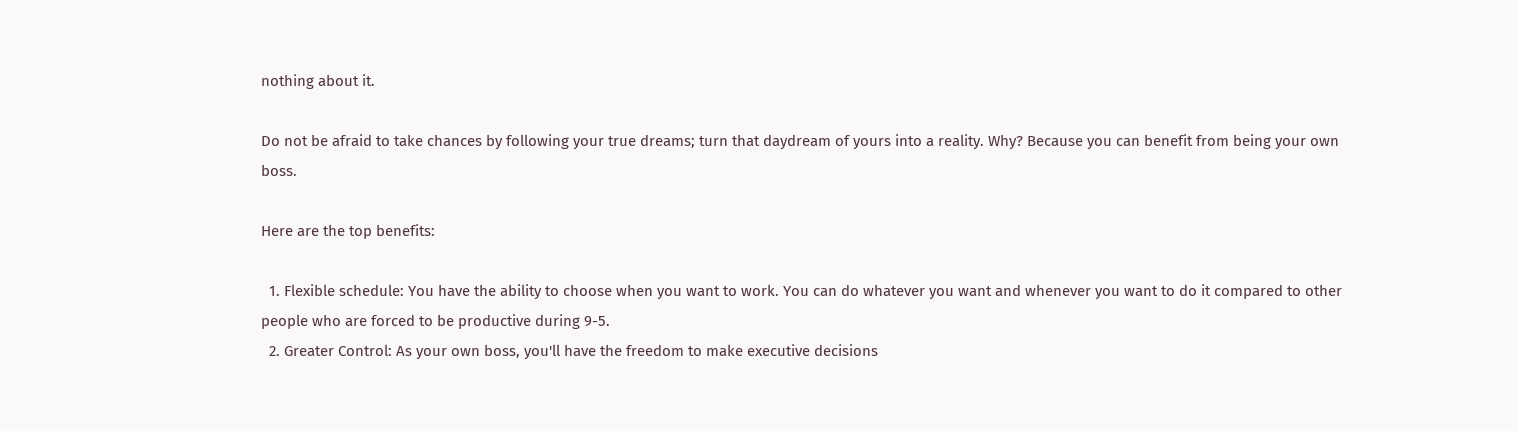nothing about it.

Do not be afraid to take chances by following your true dreams; turn that daydream of yours into a reality. Why? Because you can benefit from being your own boss.

Here are the top benefits:

  1. Flexible schedule: You have the ability to choose when you want to work. You can do whatever you want and whenever you want to do it compared to other people who are forced to be productive during 9-5.
  2. Greater Control: As your own boss, you'll have the freedom to make executive decisions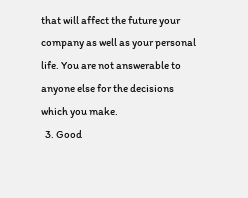that will affect the future your company as well as your personal life. You are not answerable to anyone else for the decisions which you make.
  3. Good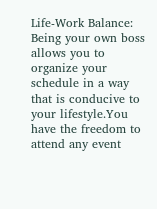Life-Work Balance: Being your own boss allows you to organize your schedule in a way that is conducive to your lifestyle.You have the freedom to attend any event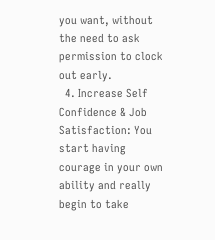you want, without the need to ask permission to clock out early.
  4. Increase Self Confidence & Job Satisfaction: You start having courage in your own ability and really begin to take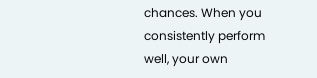chances. When you consistently perform well, your own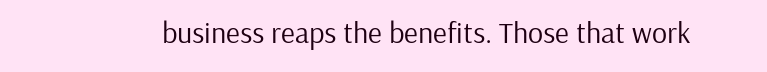business reaps the benefits. Those that work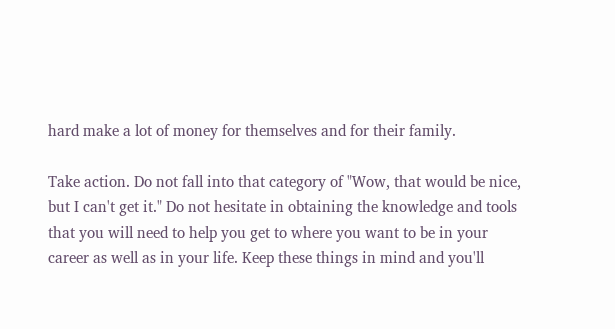hard make a lot of money for themselves and for their family.

Take action. Do not fall into that category of "Wow, that would be nice, but I can't get it." Do not hesitate in obtaining the knowledge and tools that you will need to help you get to where you want to be in your career as well as in your life. Keep these things in mind and you'll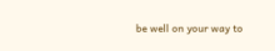be well on your way to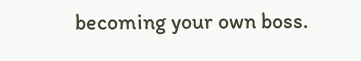becoming your own boss.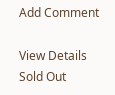Add Comment

View Details
Sold Out